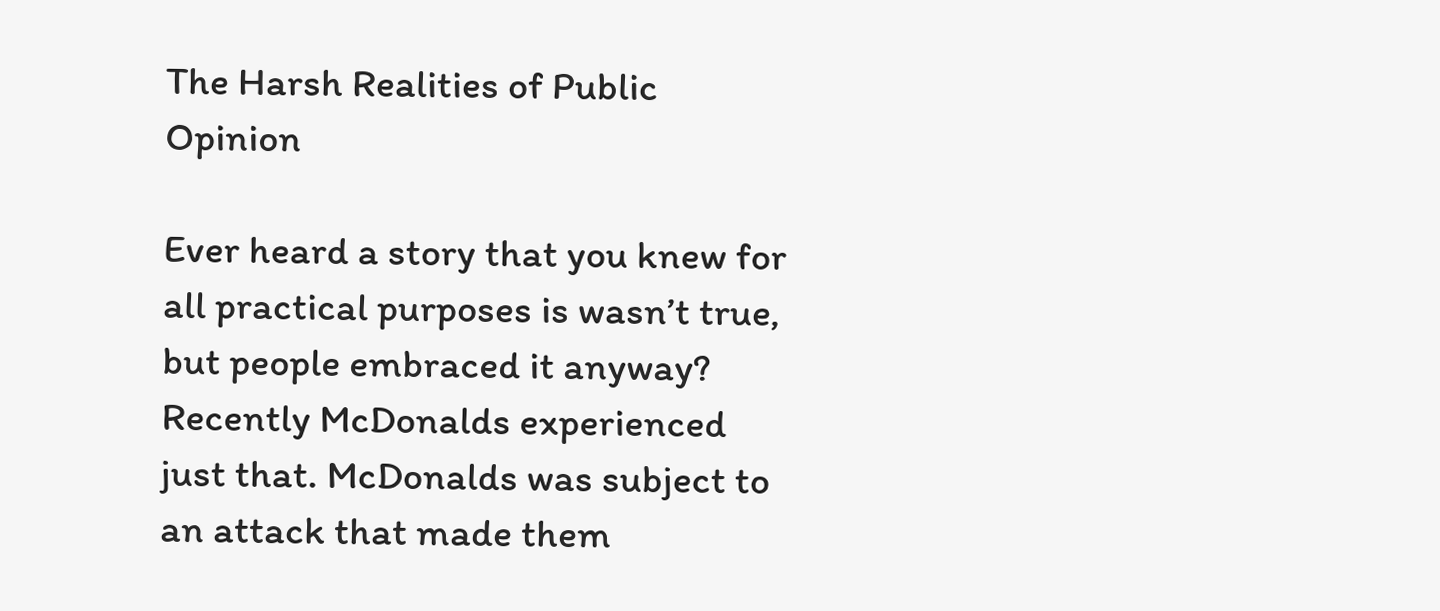The Harsh Realities of Public Opinion

Ever heard a story that you knew for all practical purposes is wasn’t true, but people embraced it anyway? Recently McDonalds experienced just that. McDonalds was subject to an attack that made them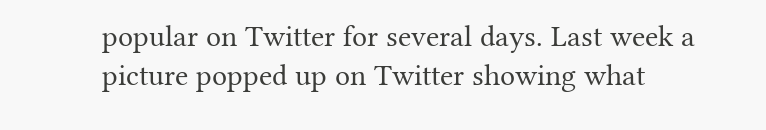popular on Twitter for several days. Last week a picture popped up on Twitter showing what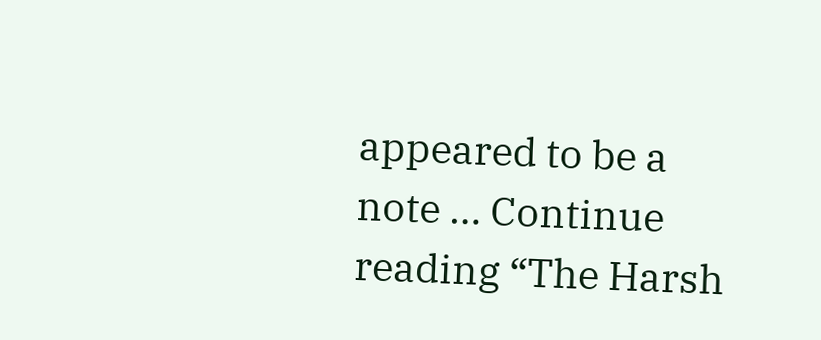appeared to be a note … Continue reading “The Harsh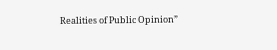Realities of Public Opinion”